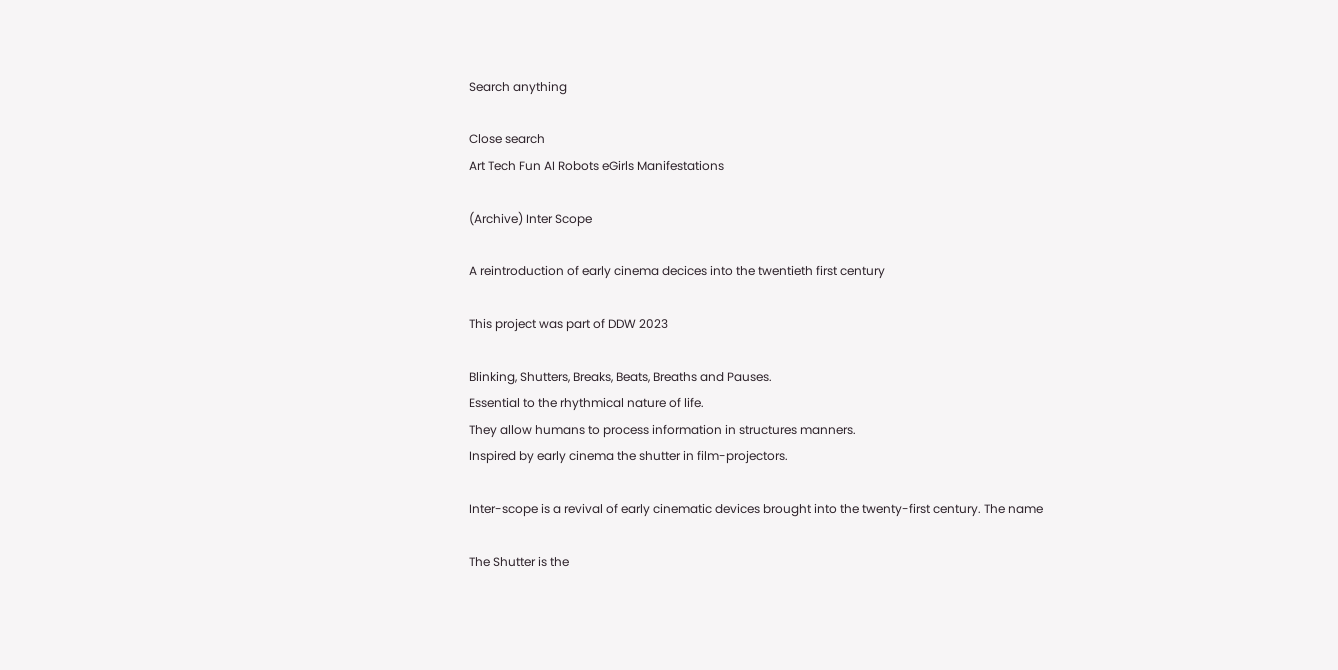Search anything

Close search
Art Tech Fun AI Robots eGirls Manifestations

(Archive) Inter Scope

A reintroduction of early cinema decices into the twentieth first century

This project was part of DDW 2023

Blinking, Shutters, Breaks, Beats, Breaths and Pauses.
Essential to the rhythmical nature of life.
They allow humans to process information in structures manners.
Inspired by early cinema the shutter in film-projectors.

Inter-scope is a revival of early cinematic devices brought into the twenty-first century. The name

The Shutter is the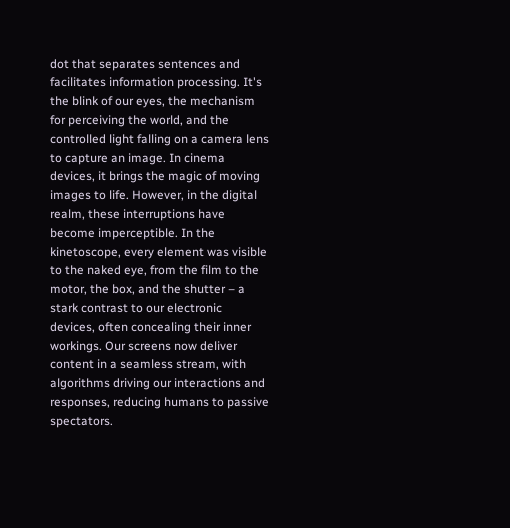dot that separates sentences and facilitates information processing. It's the blink of our eyes, the mechanism for perceiving the world, and the controlled light falling on a camera lens to capture an image. In cinema devices, it brings the magic of moving images to life. However, in the digital realm, these interruptions have become imperceptible. In the kinetoscope, every element was visible to the naked eye, from the film to the motor, the box, and the shutter – a stark contrast to our electronic devices, often concealing their inner workings. Our screens now deliver content in a seamless stream, with algorithms driving our interactions and responses, reducing humans to passive spectators.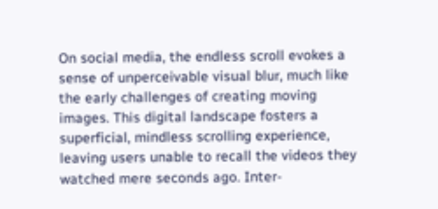On social media, the endless scroll evokes a sense of unperceivable visual blur, much like the early challenges of creating moving images. This digital landscape fosters a superficial, mindless scrolling experience, leaving users unable to recall the videos they watched mere seconds ago. Inter-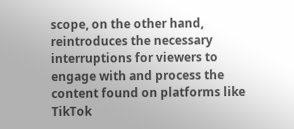scope, on the other hand, reintroduces the necessary interruptions for viewers to engage with and process the content found on platforms like TikTok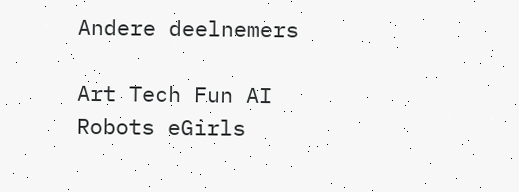Andere deelnemers

Art Tech Fun AI Robots eGirls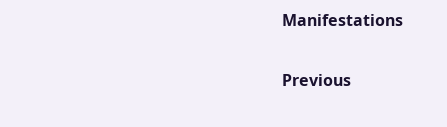Manifestations

Previous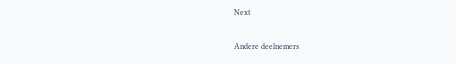Next

Andere deelnemers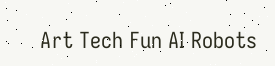Art Tech Fun AI Robots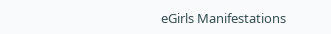eGirls Manifestations